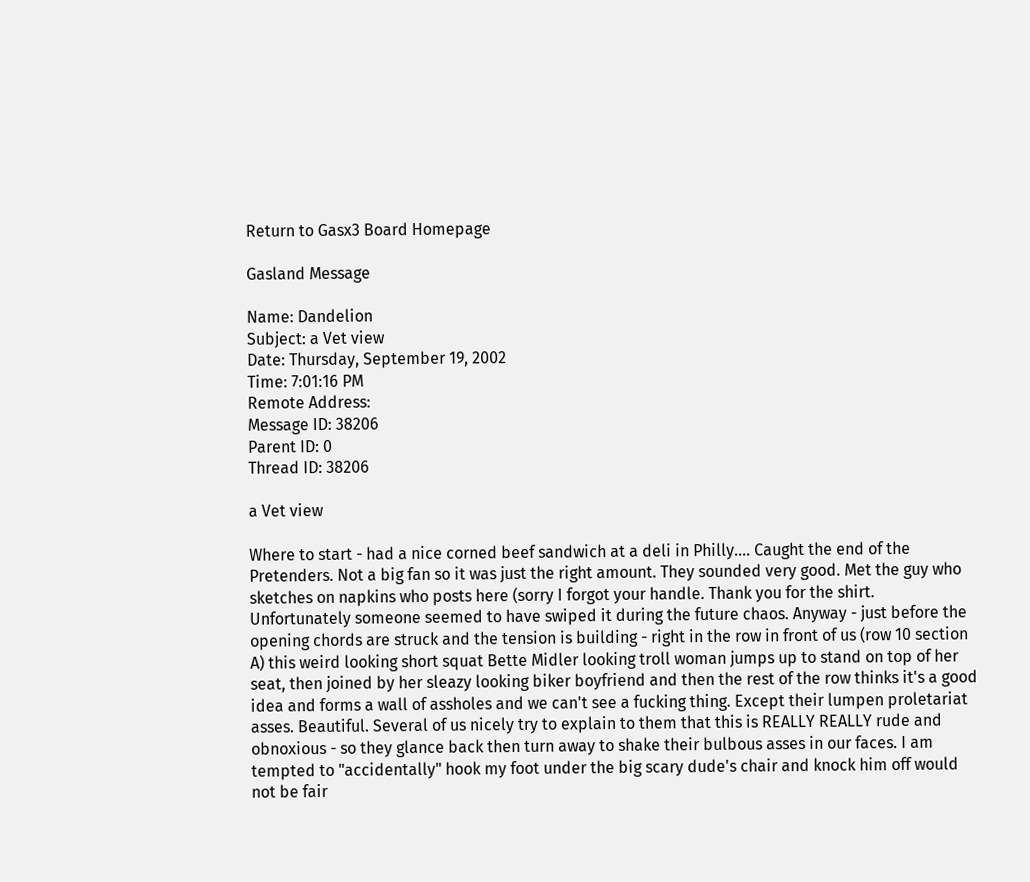Return to Gasx3 Board Homepage

Gasland Message

Name: Dandelion
Subject: a Vet view
Date: Thursday, September 19, 2002
Time: 7:01:16 PM
Remote Address:
Message ID: 38206
Parent ID: 0
Thread ID: 38206

a Vet view

Where to start - had a nice corned beef sandwich at a deli in Philly.... Caught the end of the Pretenders. Not a big fan so it was just the right amount. They sounded very good. Met the guy who sketches on napkins who posts here (sorry I forgot your handle. Thank you for the shirt. Unfortunately someone seemed to have swiped it during the future chaos. Anyway - just before the opening chords are struck and the tension is building - right in the row in front of us (row 10 section A) this weird looking short squat Bette Midler looking troll woman jumps up to stand on top of her seat, then joined by her sleazy looking biker boyfriend and then the rest of the row thinks it's a good idea and forms a wall of assholes and we can't see a fucking thing. Except their lumpen proletariat asses. Beautiful. Several of us nicely try to explain to them that this is REALLY REALLY rude and obnoxious - so they glance back then turn away to shake their bulbous asses in our faces. I am tempted to "accidentally" hook my foot under the big scary dude's chair and knock him off would not be fair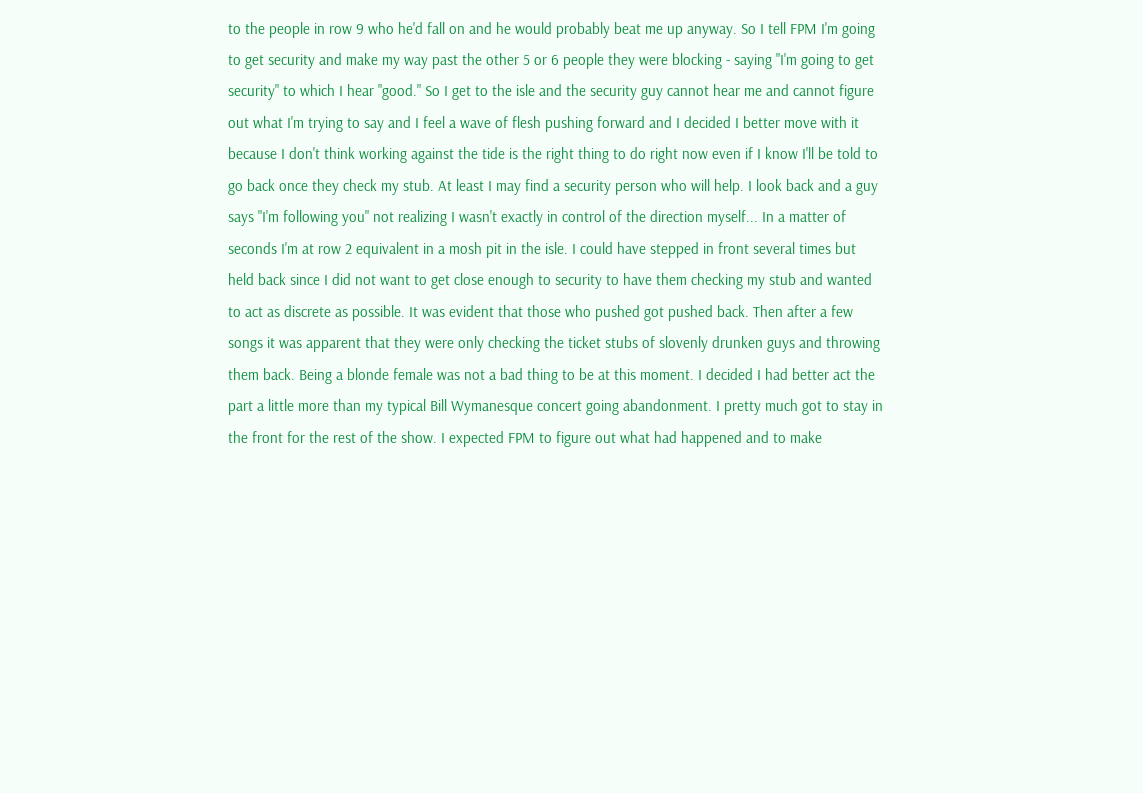to the people in row 9 who he'd fall on and he would probably beat me up anyway. So I tell FPM I'm going to get security and make my way past the other 5 or 6 people they were blocking - saying "I'm going to get security" to which I hear "good." So I get to the isle and the security guy cannot hear me and cannot figure out what I'm trying to say and I feel a wave of flesh pushing forward and I decided I better move with it because I don't think working against the tide is the right thing to do right now even if I know I'll be told to go back once they check my stub. At least I may find a security person who will help. I look back and a guy says "I'm following you" not realizing I wasn't exactly in control of the direction myself... In a matter of seconds I'm at row 2 equivalent in a mosh pit in the isle. I could have stepped in front several times but held back since I did not want to get close enough to security to have them checking my stub and wanted to act as discrete as possible. It was evident that those who pushed got pushed back. Then after a few songs it was apparent that they were only checking the ticket stubs of slovenly drunken guys and throwing them back. Being a blonde female was not a bad thing to be at this moment. I decided I had better act the part a little more than my typical Bill Wymanesque concert going abandonment. I pretty much got to stay in the front for the rest of the show. I expected FPM to figure out what had happened and to make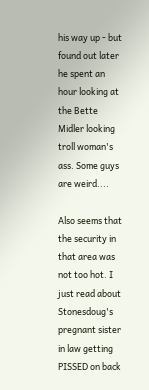his way up - but found out later he spent an hour looking at the Bette Midler looking troll woman's ass. Some guys are weird....

Also seems that the security in that area was not too hot. I just read about Stonesdoug's pregnant sister in law getting PISSED on back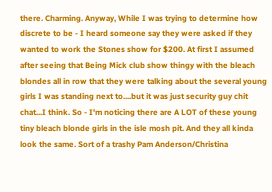there. Charming. Anyway, While I was trying to determine how discrete to be - I heard someone say they were asked if they wanted to work the Stones show for $200. At first I assumed after seeing that Being Mick club show thingy with the bleach blondes all in row that they were talking about the several young girls I was standing next to....but it was just security guy chit chat...I think. So - I'm noticing there are A LOT of these young tiny bleach blonde girls in the isle mosh pit. And they all kinda look the same. Sort of a trashy Pam Anderson/Christina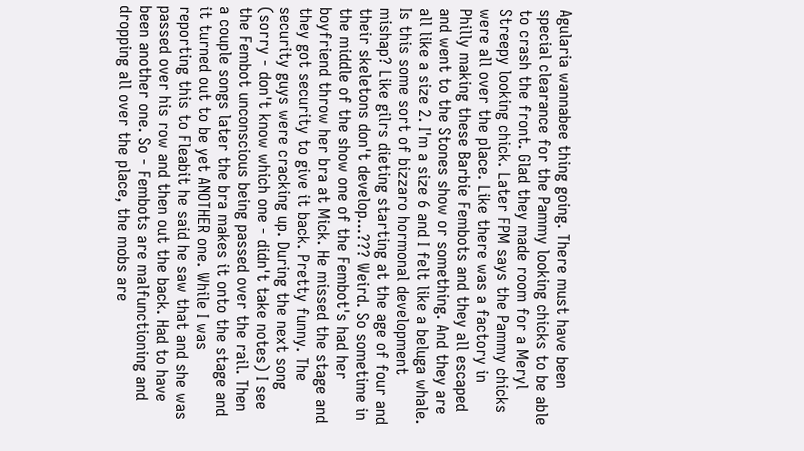Agularia wannabee thing going. There must have been special clearance for the Pammy looking chicks to be able to crash the front. Glad they made room for a Meryl Streepy looking chick. Later FPM says the Pammy chicks were all over the place. Like there was a factory in Philly making these Barbie Fembots and they all escaped and went to the Stones show or something. And they are all like a size 2. I'm a size 6 and I felt like a beluga whale. Is this some sort of bizzaro hormonal development mishap? Like gilrs dieting starting at the age of four and their skeletons don't develop...??? Weird. So sometime in the middle of the show one of the Fembot's had her boyfriend throw her bra at Mick. He missed the stage and they got security to give it back. Pretty funny. The security guys were cracking up. During the next song (sorry - don't know which one - didn't take notes) I see the Fembot unconscious being passed over the rail. Then a couple songs later the bra makes it onto the stage and it turned out to be yet ANOTHER one. While I was reporting this to Fleabit he said he saw that and she was passed over his row and then out the back. Had to have been another one. So - Fembots are malfunctioning and dropping all over the place, the mobs are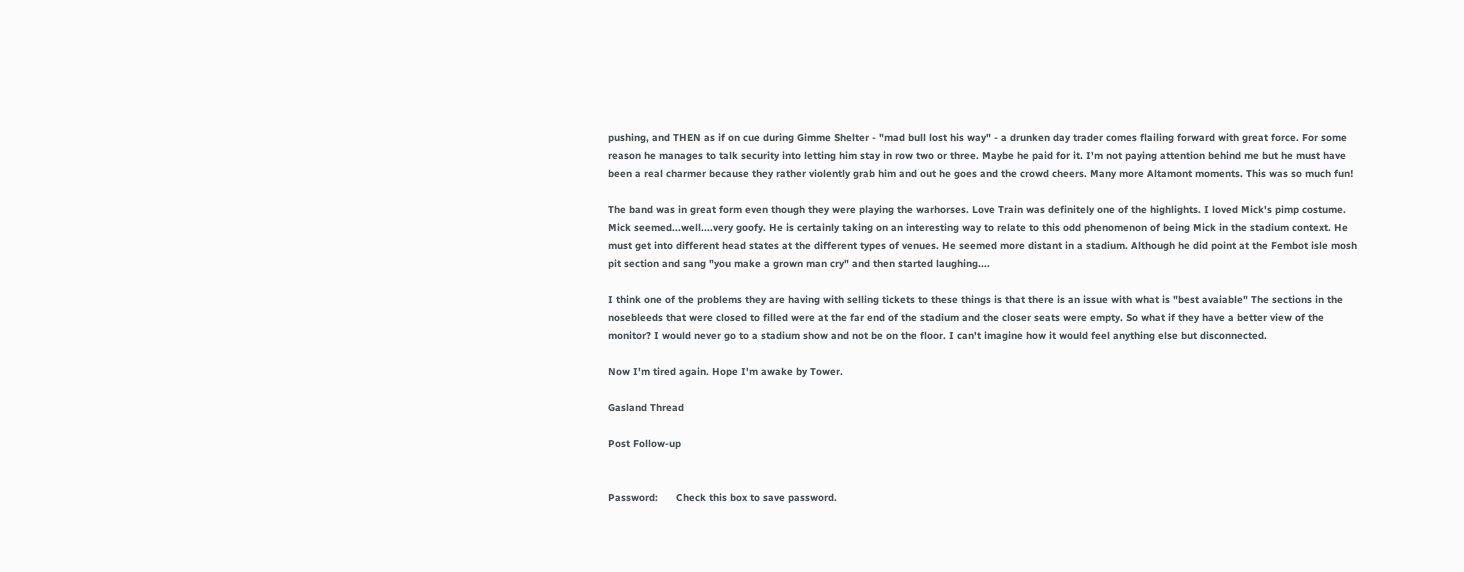pushing, and THEN as if on cue during Gimme Shelter - "mad bull lost his way" - a drunken day trader comes flailing forward with great force. For some reason he manages to talk security into letting him stay in row two or three. Maybe he paid for it. I'm not paying attention behind me but he must have been a real charmer because they rather violently grab him and out he goes and the crowd cheers. Many more Altamont moments. This was so much fun!

The band was in great form even though they were playing the warhorses. Love Train was definitely one of the highlights. I loved Mick's pimp costume. Mick seemed...well....very goofy. He is certainly taking on an interesting way to relate to this odd phenomenon of being Mick in the stadium context. He must get into different head states at the different types of venues. He seemed more distant in a stadium. Although he did point at the Fembot isle mosh pit section and sang "you make a grown man cry" and then started laughing....

I think one of the problems they are having with selling tickets to these things is that there is an issue with what is "best avaiable" The sections in the nosebleeds that were closed to filled were at the far end of the stadium and the closer seats were empty. So what if they have a better view of the monitor? I would never go to a stadium show and not be on the floor. I can't imagine how it would feel anything else but disconnected.

Now I'm tired again. Hope I'm awake by Tower.

Gasland Thread

Post Follow-up


Password:      Check this box to save password.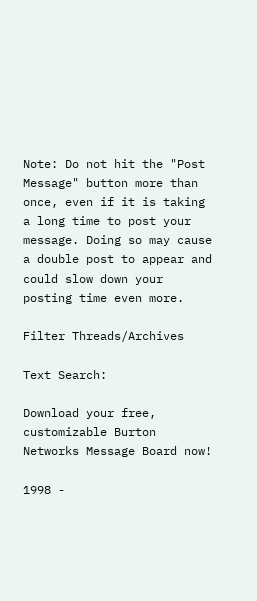Note: Do not hit the "Post Message" button more than once, even if it is taking a long time to post your message. Doing so may cause a double post to appear and could slow down your posting time even more.

Filter Threads/Archives

Text Search:

Download your free, customizable Burton Networks Message Board now!

1998 -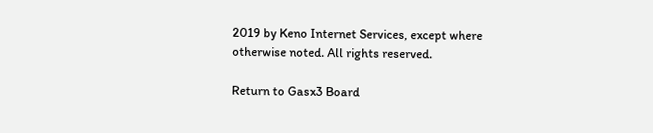2019 by Keno Internet Services, except where otherwise noted. All rights reserved.

Return to Gasx3 Board